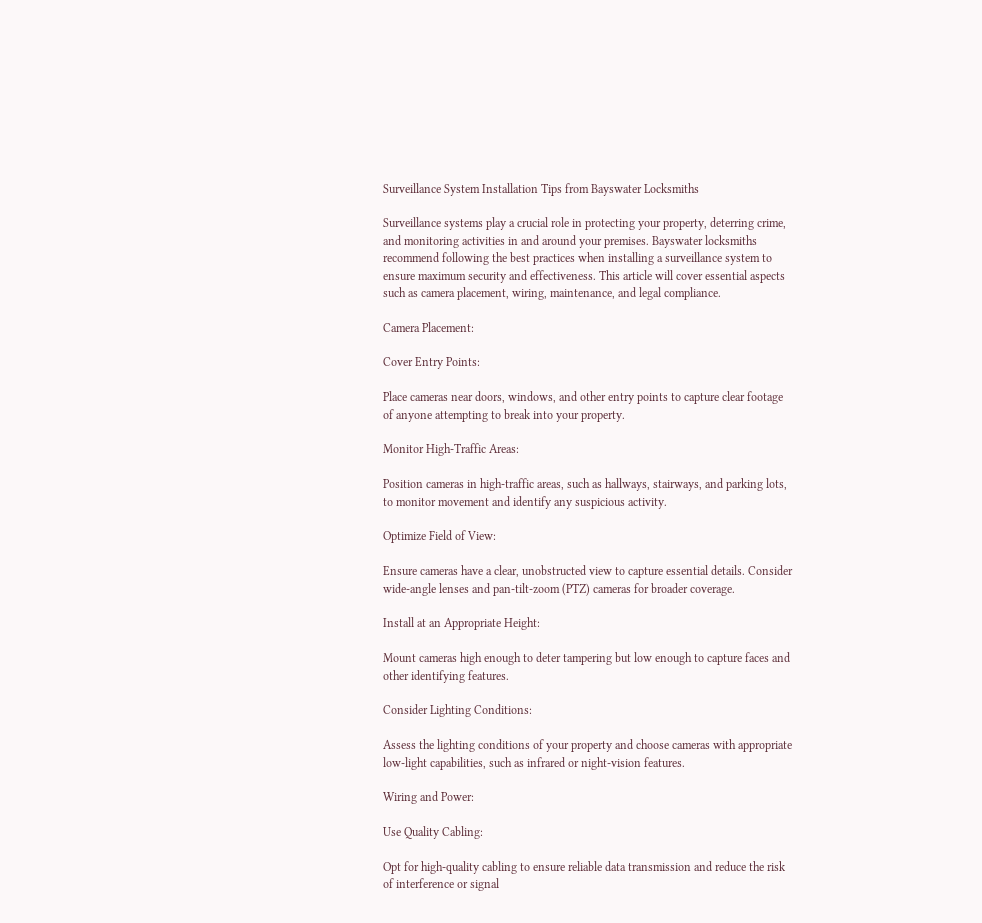Surveillance System Installation Tips from Bayswater Locksmiths

Surveillance systems play a crucial role in protecting your property, deterring crime, and monitoring activities in and around your premises. Bayswater locksmiths recommend following the best practices when installing a surveillance system to ensure maximum security and effectiveness. This article will cover essential aspects such as camera placement, wiring, maintenance, and legal compliance.

Camera Placement:

Cover Entry Points:

Place cameras near doors, windows, and other entry points to capture clear footage of anyone attempting to break into your property.

Monitor High-Traffic Areas:

Position cameras in high-traffic areas, such as hallways, stairways, and parking lots, to monitor movement and identify any suspicious activity.

Optimize Field of View:

Ensure cameras have a clear, unobstructed view to capture essential details. Consider wide-angle lenses and pan-tilt-zoom (PTZ) cameras for broader coverage.

Install at an Appropriate Height:

Mount cameras high enough to deter tampering but low enough to capture faces and other identifying features.

Consider Lighting Conditions:

Assess the lighting conditions of your property and choose cameras with appropriate low-light capabilities, such as infrared or night-vision features.

Wiring and Power:

Use Quality Cabling:

Opt for high-quality cabling to ensure reliable data transmission and reduce the risk of interference or signal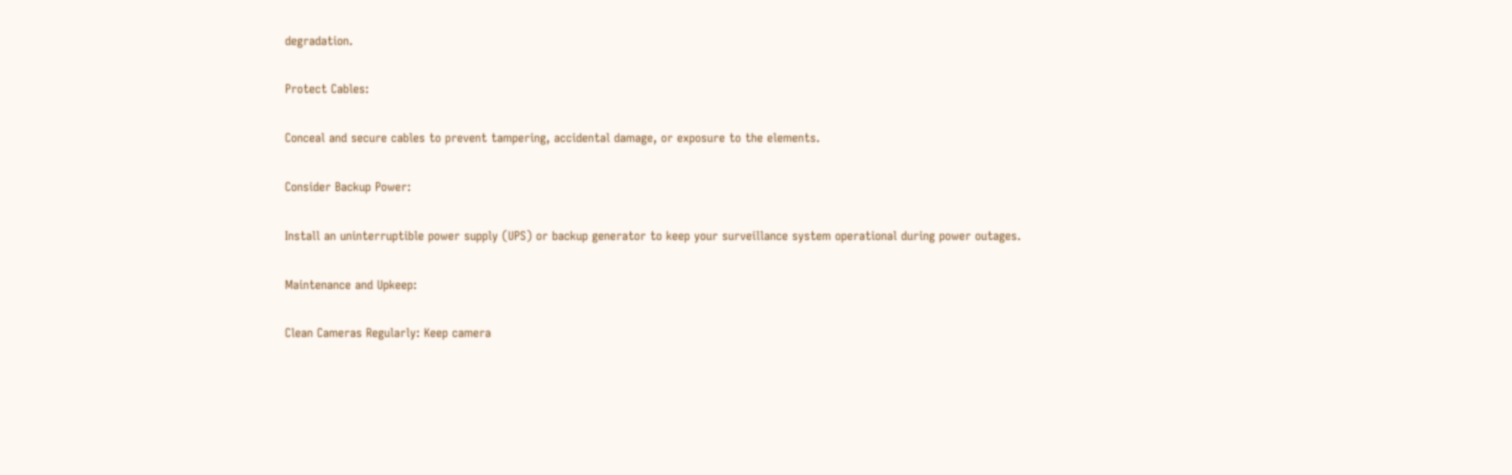degradation.

Protect Cables:

Conceal and secure cables to prevent tampering, accidental damage, or exposure to the elements.

Consider Backup Power:

Install an uninterruptible power supply (UPS) or backup generator to keep your surveillance system operational during power outages.

Maintenance and Upkeep:

Clean Cameras Regularly: Keep camera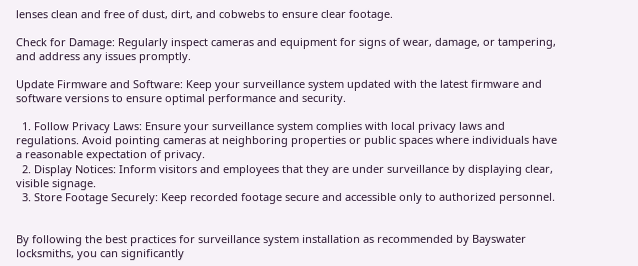lenses clean and free of dust, dirt, and cobwebs to ensure clear footage.

Check for Damage: Regularly inspect cameras and equipment for signs of wear, damage, or tampering, and address any issues promptly.

Update Firmware and Software: Keep your surveillance system updated with the latest firmware and software versions to ensure optimal performance and security.

  1. Follow Privacy Laws: Ensure your surveillance system complies with local privacy laws and regulations. Avoid pointing cameras at neighboring properties or public spaces where individuals have a reasonable expectation of privacy.
  2. Display Notices: Inform visitors and employees that they are under surveillance by displaying clear, visible signage.
  3. Store Footage Securely: Keep recorded footage secure and accessible only to authorized personnel.


By following the best practices for surveillance system installation as recommended by Bayswater locksmiths, you can significantly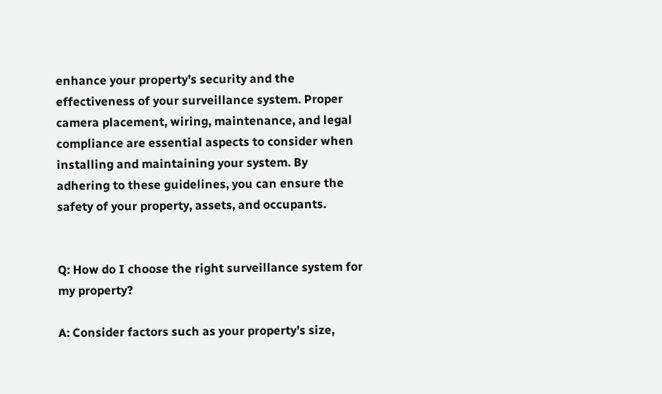enhance your property’s security and the effectiveness of your surveillance system. Proper camera placement, wiring, maintenance, and legal compliance are essential aspects to consider when installing and maintaining your system. By adhering to these guidelines, you can ensure the safety of your property, assets, and occupants.


Q: How do I choose the right surveillance system for my property?

A: Consider factors such as your property’s size,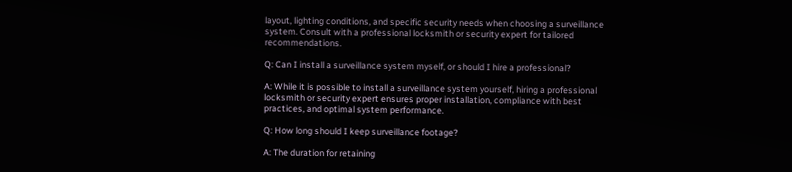layout, lighting conditions, and specific security needs when choosing a surveillance system. Consult with a professional locksmith or security expert for tailored recommendations.

Q: Can I install a surveillance system myself, or should I hire a professional?

A: While it is possible to install a surveillance system yourself, hiring a professional locksmith or security expert ensures proper installation, compliance with best practices, and optimal system performance.

Q: How long should I keep surveillance footage?

A: The duration for retaining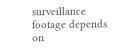surveillance footage depends on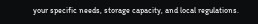your specific needs, storage capacity, and local regulations.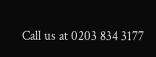Call us at 0203 834 3177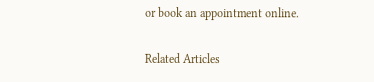or book an appointment online.

Related Articles